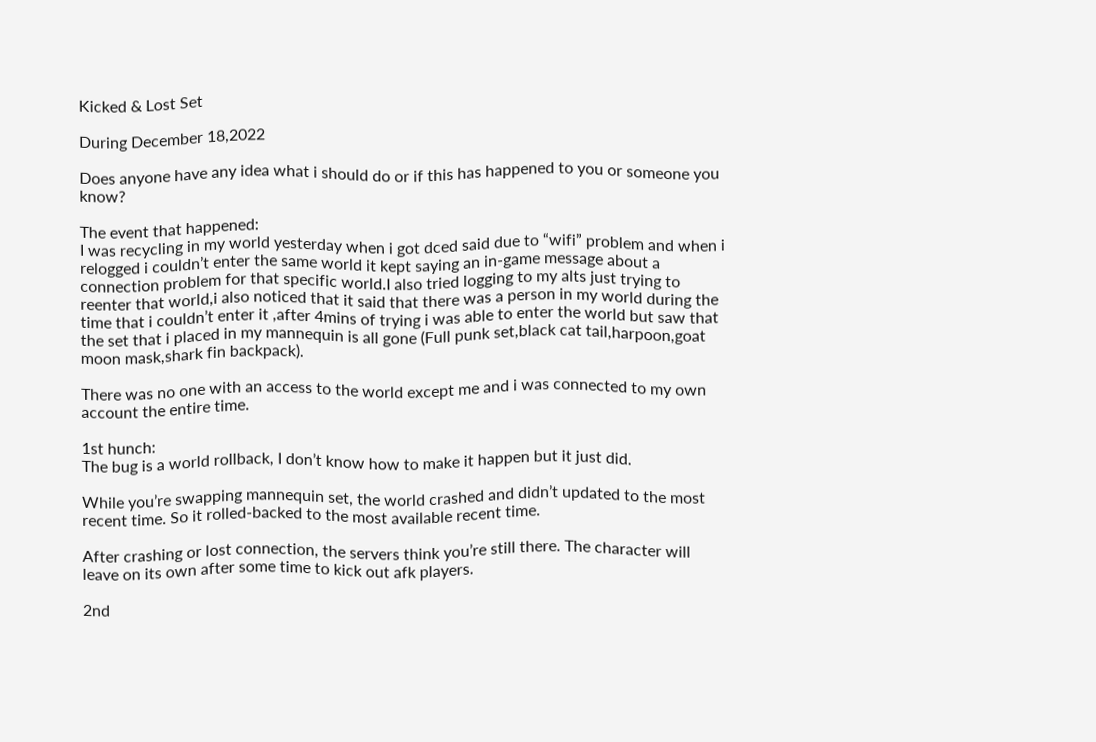Kicked & Lost Set

During December 18,2022

Does anyone have any idea what i should do or if this has happened to you or someone you know?

The event that happened:
I was recycling in my world yesterday when i got dced said due to “wifi” problem and when i relogged i couldn’t enter the same world it kept saying an in-game message about a connection problem for that specific world.I also tried logging to my alts just trying to reenter that world,i also noticed that it said that there was a person in my world during the time that i couldn’t enter it ,after 4mins of trying i was able to enter the world but saw that the set that i placed in my mannequin is all gone (Full punk set,black cat tail,harpoon,goat moon mask,shark fin backpack).

There was no one with an access to the world except me and i was connected to my own account the entire time.

1st hunch:
The bug is a world rollback, I don’t know how to make it happen but it just did.

While you’re swapping mannequin set, the world crashed and didn’t updated to the most recent time. So it rolled-backed to the most available recent time.

After crashing or lost connection, the servers think you’re still there. The character will leave on its own after some time to kick out afk players.

2nd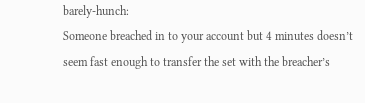barely-hunch:
Someone breached in to your account but 4 minutes doesn’t seem fast enough to transfer the set with the breacher’s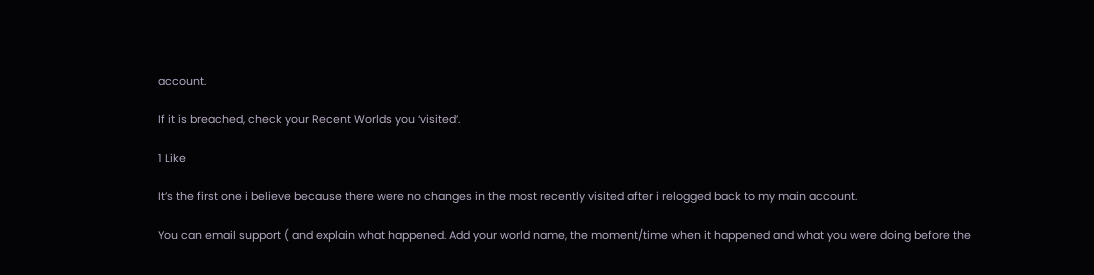account.

If it is breached, check your Recent Worlds you ‘visited’.

1 Like

It’s the first one i believe because there were no changes in the most recently visited after i relogged back to my main account.

You can email support ( and explain what happened. Add your world name, the moment/time when it happened and what you were doing before the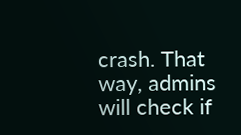crash. That way, admins will check if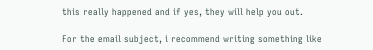this really happened and if yes, they will help you out.

For the email subject, i recommend writing something like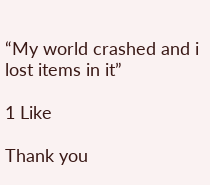“My world crashed and i lost items in it”

1 Like

Thank you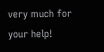very much for your help!